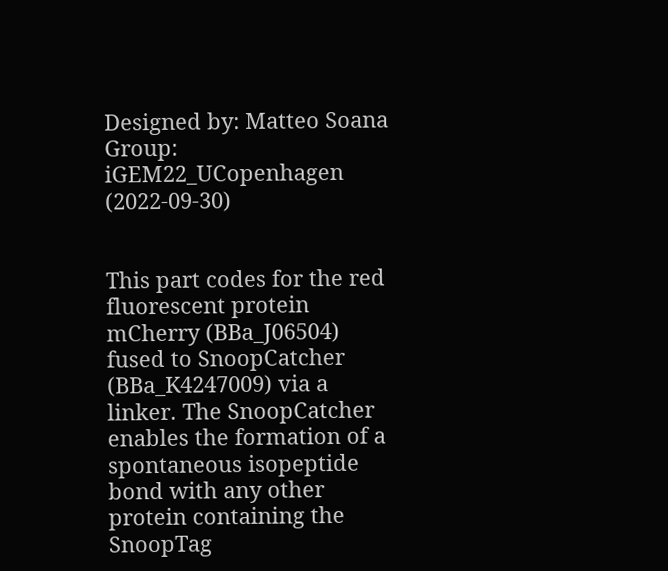Designed by: Matteo Soana   Group: iGEM22_UCopenhagen   (2022-09-30)


This part codes for the red fluorescent protein mCherry (BBa_J06504) fused to SnoopCatcher (BBa_K4247009) via a linker. The SnoopCatcher enables the formation of a spontaneous isopeptide bond with any other protein containing the SnoopTag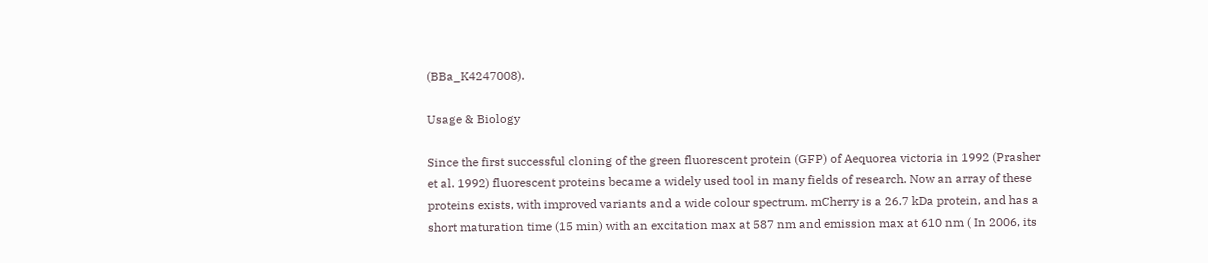(BBa_K4247008).

Usage & Biology

Since the first successful cloning of the green fluorescent protein (GFP) of Aequorea victoria in 1992 (Prasher et al. 1992) fluorescent proteins became a widely used tool in many fields of research. Now an array of these proteins exists, with improved variants and a wide colour spectrum. mCherry is a 26.7 kDa protein, and has a short maturation time (15 min) with an excitation max at 587 nm and emission max at 610 nm ( In 2006, its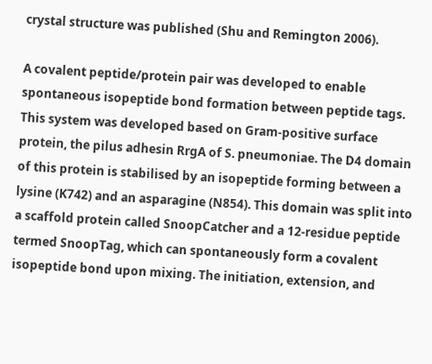crystal structure was published (Shu and Remington 2006).

A covalent peptide/protein pair was developed to enable spontaneous isopeptide bond formation between peptide tags. This system was developed based on Gram-positive surface protein, the pilus adhesin RrgA of S. pneumoniae. The D4 domain of this protein is stabilised by an isopeptide forming between a lysine (K742) and an asparagine (N854). This domain was split into a scaffold protein called SnoopCatcher and a 12-residue peptide termed SnoopTag, which can spontaneously form a covalent isopeptide bond upon mixing. The initiation, extension, and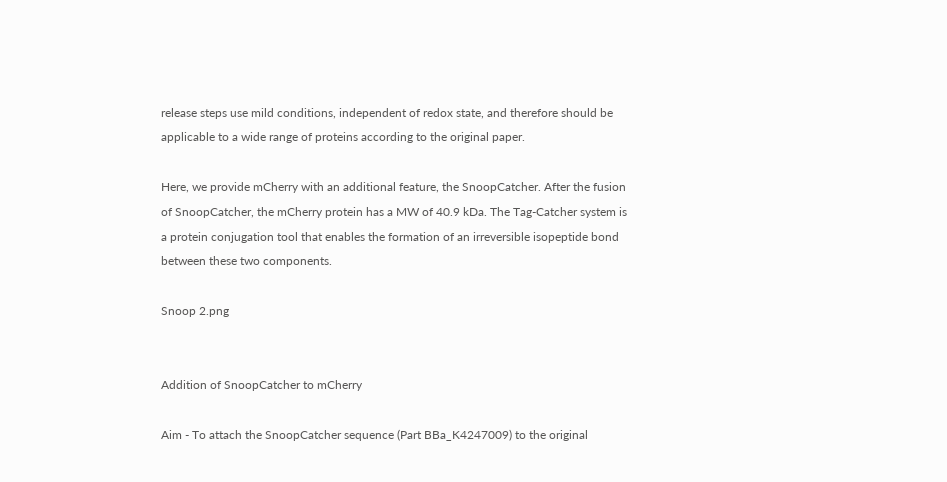release steps use mild conditions, independent of redox state, and therefore should be applicable to a wide range of proteins according to the original paper.

Here, we provide mCherry with an additional feature, the SnoopCatcher. After the fusion of SnoopCatcher, the mCherry protein has a MW of 40.9 kDa. The Tag-Catcher system is a protein conjugation tool that enables the formation of an irreversible isopeptide bond between these two components.

Snoop 2.png


Addition of SnoopCatcher to mCherry

Aim - To attach the SnoopCatcher sequence (Part BBa_K4247009) to the original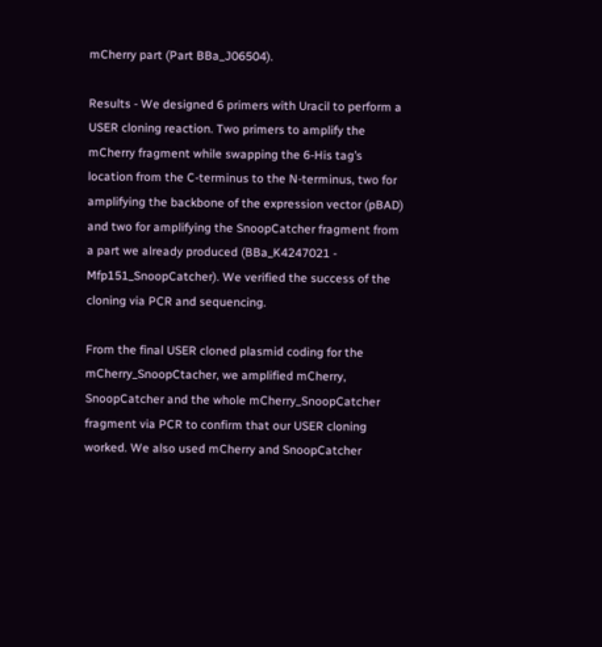mCherry part (Part BBa_J06504).

Results - We designed 6 primers with Uracil to perform a USER cloning reaction. Two primers to amplify the mCherry fragment while swapping the 6-His tag’s location from the C-terminus to the N-terminus, two for amplifying the backbone of the expression vector (pBAD) and two for amplifying the SnoopCatcher fragment from a part we already produced (BBa_K4247021 - Mfp151_SnoopCatcher). We verified the success of the cloning via PCR and sequencing.

From the final USER cloned plasmid coding for the mCherry_SnoopCtacher, we amplified mCherry, SnoopCatcher and the whole mCherry_SnoopCatcher fragment via PCR to confirm that our USER cloning worked. We also used mCherry and SnoopCatcher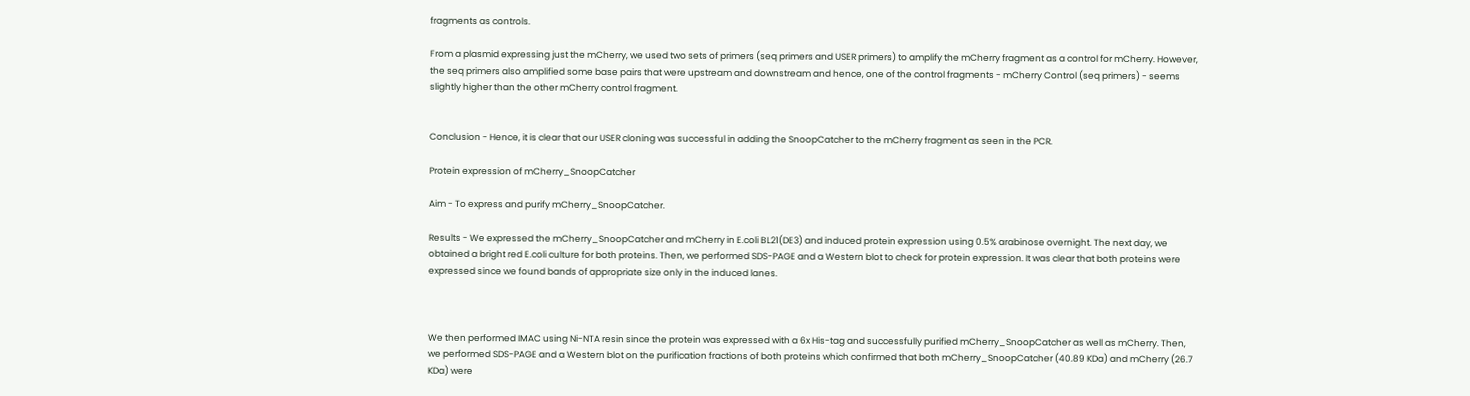fragments as controls.

From a plasmid expressing just the mCherry, we used two sets of primers (seq primers and USER primers) to amplify the mCherry fragment as a control for mCherry. However, the seq primers also amplified some base pairs that were upstream and downstream and hence, one of the control fragments - mCherry Control (seq primers) - seems slightly higher than the other mCherry control fragment.


Conclusion - Hence, it is clear that our USER cloning was successful in adding the SnoopCatcher to the mCherry fragment as seen in the PCR.

Protein expression of mCherry_SnoopCatcher

Aim - To express and purify mCherry_SnoopCatcher.

Results - We expressed the mCherry_SnoopCatcher and mCherry in E.coli BL21(DE3) and induced protein expression using 0.5% arabinose overnight. The next day, we obtained a bright red E.coli culture for both proteins. Then, we performed SDS-PAGE and a Western blot to check for protein expression. It was clear that both proteins were expressed since we found bands of appropriate size only in the induced lanes.



We then performed IMAC using Ni-NTA resin since the protein was expressed with a 6x His-tag and successfully purified mCherry_SnoopCatcher as well as mCherry. Then, we performed SDS-PAGE and a Western blot on the purification fractions of both proteins which confirmed that both mCherry_SnoopCatcher (40.89 KDa) and mCherry (26.7 KDa) were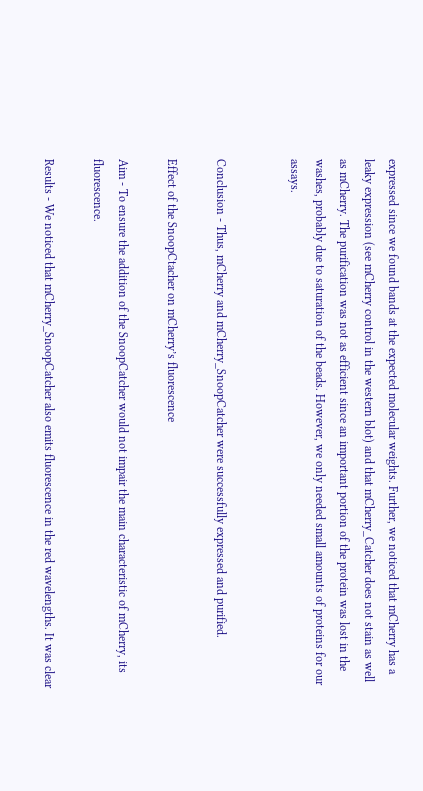expressed since we found bands at the expected molecular weights. Further, we noticed that mCherry has a leaky expression (see mCherry control in the western blot) and that mCherry_Catcher does not stain as well as mCherry. The purification was not as efficient since an important portion of the protein was lost in the washes, probably due to saturation of the beads. However, we only needed small amounts of proteins for our assays.


Conclusion - Thus, mCherry and mCherry_SnoopCatcher were successfully expressed and purified.

Effect of the SnoopCtacher on mCherry’s fluorescence

Aim - To ensure the addition of the SnoopCatcher would not impair the main characteristic of mCherry, its fluorescence.

Results - We noticed that mCherry_SnoopCatcher also emits fluorescence in the red wavelengths. It was clear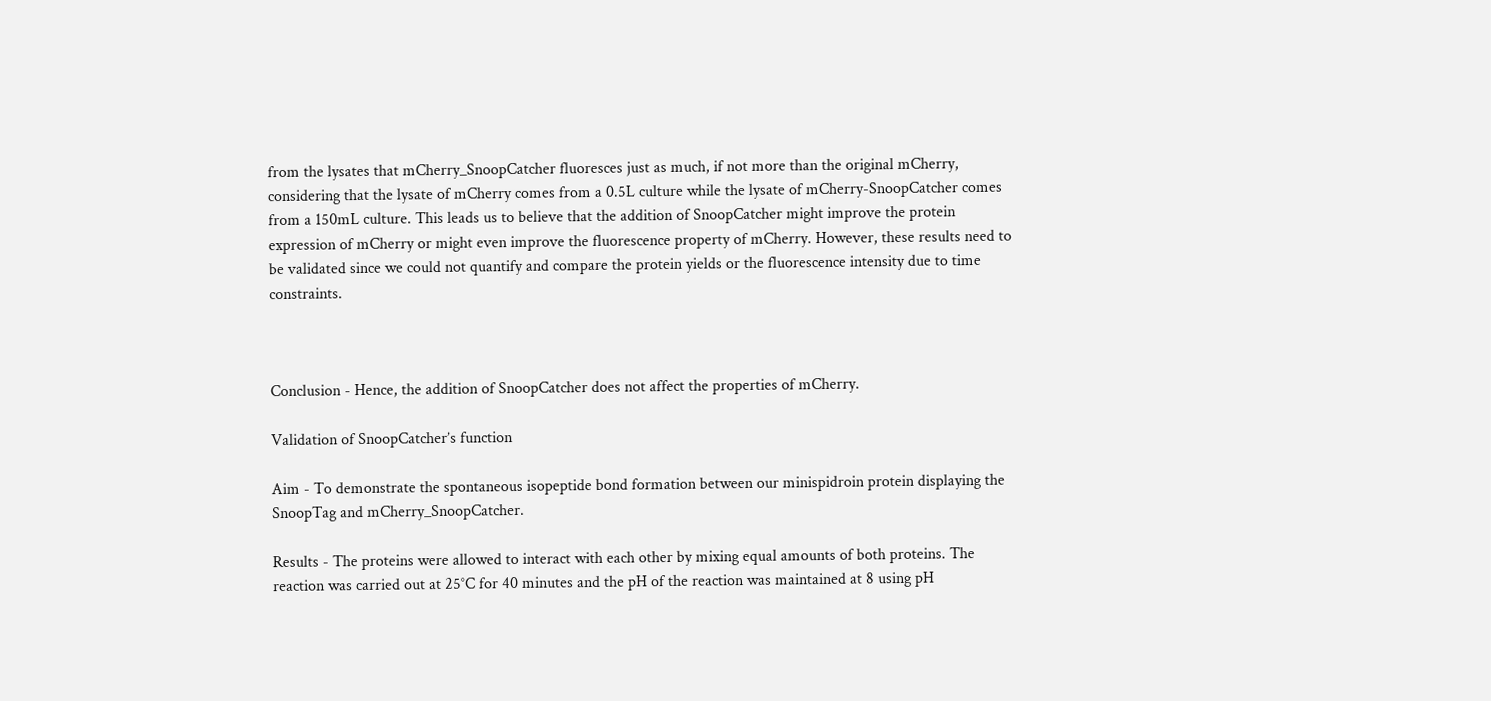from the lysates that mCherry_SnoopCatcher fluoresces just as much, if not more than the original mCherry, considering that the lysate of mCherry comes from a 0.5L culture while the lysate of mCherry-SnoopCatcher comes from a 150mL culture. This leads us to believe that the addition of SnoopCatcher might improve the protein expression of mCherry or might even improve the fluorescence property of mCherry. However, these results need to be validated since we could not quantify and compare the protein yields or the fluorescence intensity due to time constraints.



Conclusion - Hence, the addition of SnoopCatcher does not affect the properties of mCherry.

Validation of SnoopCatcher’s function

Aim - To demonstrate the spontaneous isopeptide bond formation between our minispidroin protein displaying the SnoopTag and mCherry_SnoopCatcher.

Results - The proteins were allowed to interact with each other by mixing equal amounts of both proteins. The reaction was carried out at 25°C for 40 minutes and the pH of the reaction was maintained at 8 using pH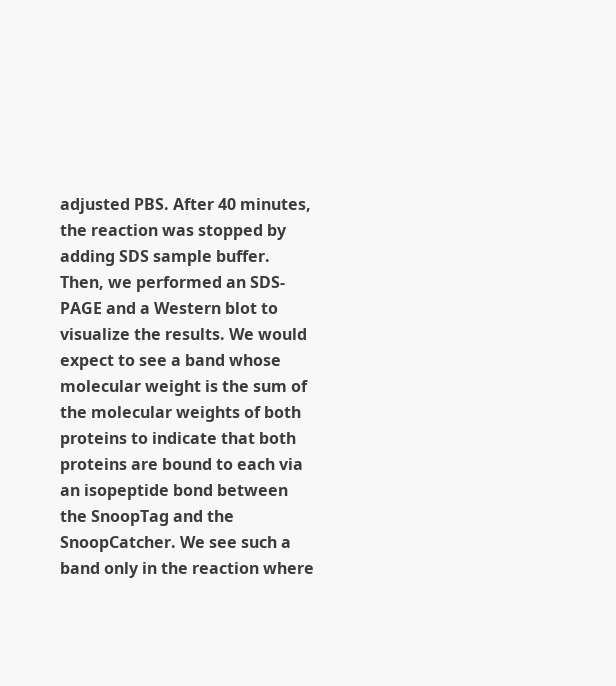adjusted PBS. After 40 minutes, the reaction was stopped by adding SDS sample buffer. Then, we performed an SDS-PAGE and a Western blot to visualize the results. We would expect to see a band whose molecular weight is the sum of the molecular weights of both proteins to indicate that both proteins are bound to each via an isopeptide bond between the SnoopTag and the SnoopCatcher. We see such a band only in the reaction where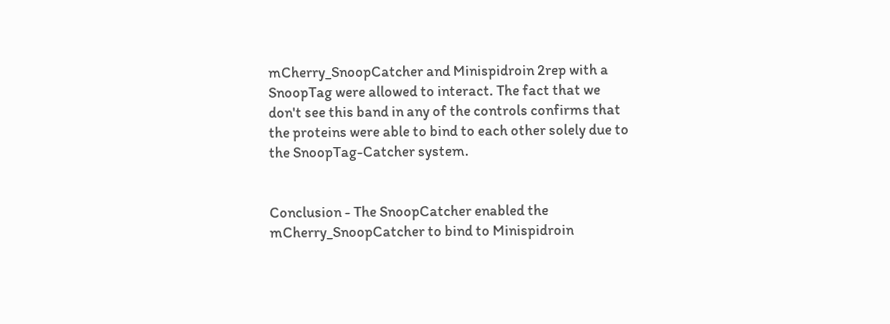mCherry_SnoopCatcher and Minispidroin 2rep with a SnoopTag were allowed to interact. The fact that we don't see this band in any of the controls confirms that the proteins were able to bind to each other solely due to the SnoopTag-Catcher system.


Conclusion - The SnoopCatcher enabled the mCherry_SnoopCatcher to bind to Minispidroin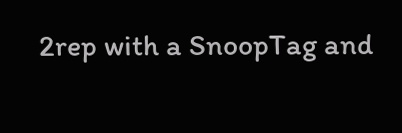2rep with a SnoopTag and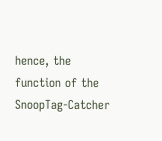hence, the function of the SnoopTag-Catcher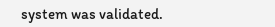system was validated.